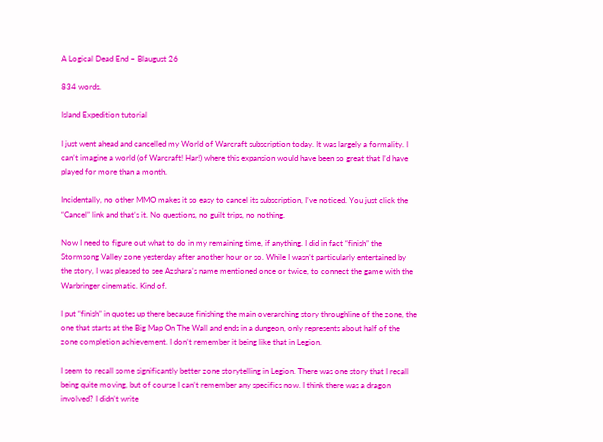A Logical Dead End – Blaugust 26

834 words.

Island Expedition tutorial

I just went ahead and cancelled my World of Warcraft subscription today. It was largely a formality. I can’t imagine a world (of Warcraft! Har!) where this expansion would have been so great that I’d have played for more than a month.

Incidentally, no other MMO makes it so easy to cancel its subscription, I’ve noticed. You just click the “Cancel” link and that’s it. No questions, no guilt trips, no nothing.

Now I need to figure out what to do in my remaining time, if anything. I did in fact “finish” the Stormsong Valley zone yesterday after another hour or so. While I wasn’t particularly entertained by the story, I was pleased to see Azshara’s name mentioned once or twice, to connect the game with the Warbringer cinematic. Kind of.

I put “finish” in quotes up there because finishing the main overarching story throughline of the zone, the one that starts at the Big Map On The Wall and ends in a dungeon, only represents about half of the zone completion achievement. I don’t remember it being like that in Legion.

I seem to recall some significantly better zone storytelling in Legion. There was one story that I recall being quite moving, but of course I can’t remember any specifics now. I think there was a dragon involved? I didn’t write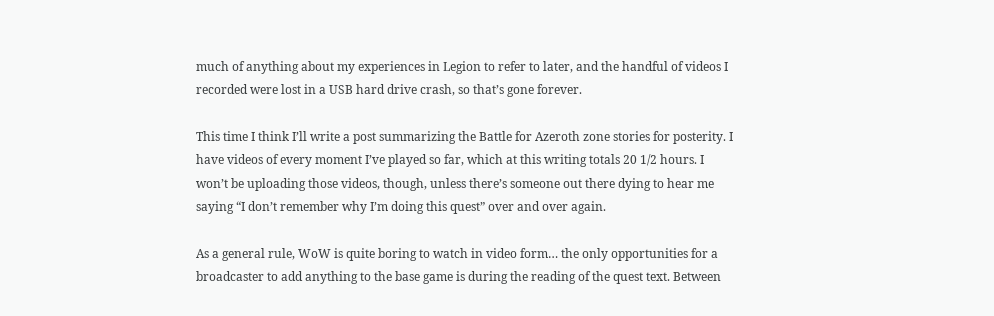much of anything about my experiences in Legion to refer to later, and the handful of videos I recorded were lost in a USB hard drive crash, so that’s gone forever.

This time I think I’ll write a post summarizing the Battle for Azeroth zone stories for posterity. I have videos of every moment I’ve played so far, which at this writing totals 20 1/2 hours. I won’t be uploading those videos, though, unless there’s someone out there dying to hear me saying “I don’t remember why I’m doing this quest” over and over again.

As a general rule, WoW is quite boring to watch in video form… the only opportunities for a broadcaster to add anything to the base game is during the reading of the quest text. Between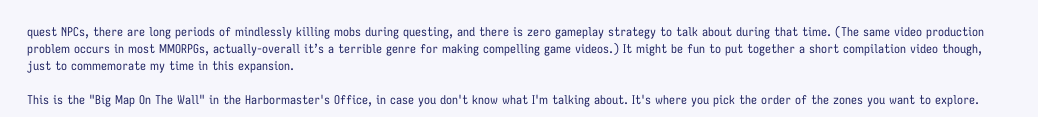quest NPCs, there are long periods of mindlessly killing mobs during questing, and there is zero gameplay strategy to talk about during that time. (The same video production problem occurs in most MMORPGs, actually-overall it’s a terrible genre for making compelling game videos.) It might be fun to put together a short compilation video though, just to commemorate my time in this expansion.

This is the "Big Map On The Wall" in the Harbormaster's Office, in case you don't know what I'm talking about. It's where you pick the order of the zones you want to explore.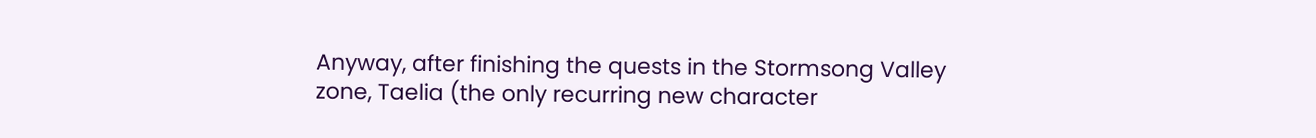Anyway, after finishing the quests in the Stormsong Valley zone, Taelia (the only recurring new character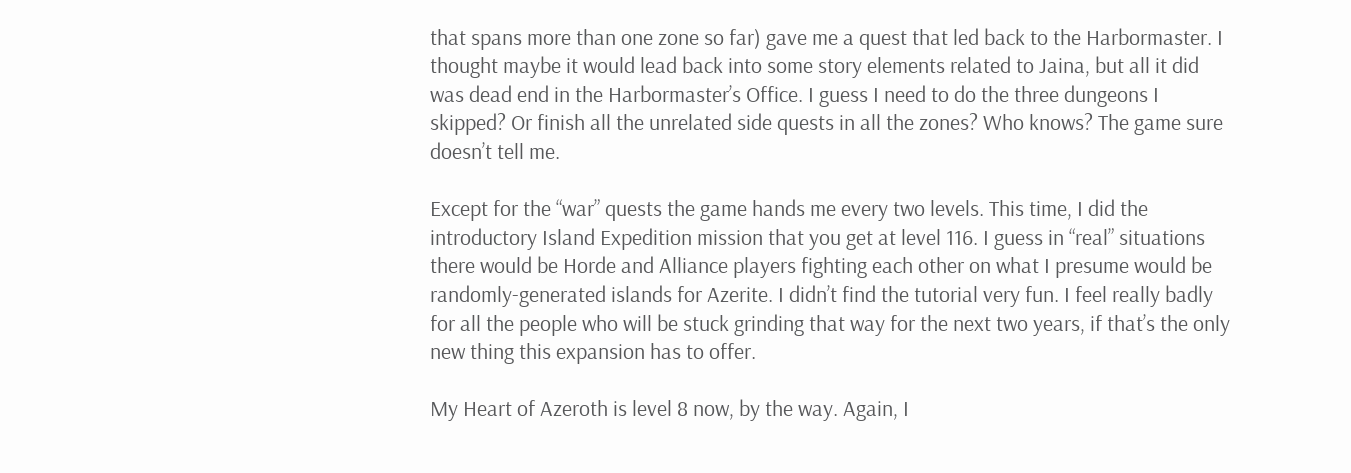that spans more than one zone so far) gave me a quest that led back to the Harbormaster. I thought maybe it would lead back into some story elements related to Jaina, but all it did was dead end in the Harbormaster’s Office. I guess I need to do the three dungeons I skipped? Or finish all the unrelated side quests in all the zones? Who knows? The game sure doesn’t tell me.

Except for the “war” quests the game hands me every two levels. This time, I did the introductory Island Expedition mission that you get at level 116. I guess in “real” situations there would be Horde and Alliance players fighting each other on what I presume would be randomly-generated islands for Azerite. I didn’t find the tutorial very fun. I feel really badly for all the people who will be stuck grinding that way for the next two years, if that’s the only new thing this expansion has to offer.

My Heart of Azeroth is level 8 now, by the way. Again, I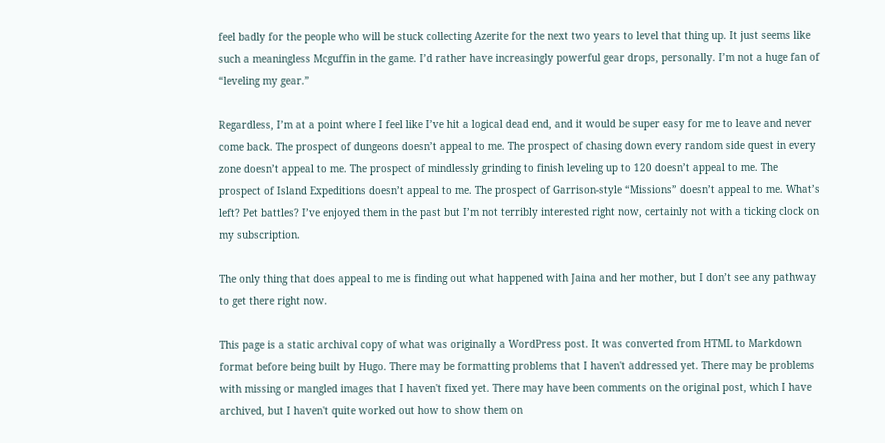feel badly for the people who will be stuck collecting Azerite for the next two years to level that thing up. It just seems like such a meaningless Mcguffin in the game. I’d rather have increasingly powerful gear drops, personally. I’m not a huge fan of “leveling my gear.”

Regardless, I’m at a point where I feel like I’ve hit a logical dead end, and it would be super easy for me to leave and never come back. The prospect of dungeons doesn’t appeal to me. The prospect of chasing down every random side quest in every zone doesn’t appeal to me. The prospect of mindlessly grinding to finish leveling up to 120 doesn’t appeal to me. The prospect of Island Expeditions doesn’t appeal to me. The prospect of Garrison-style “Missions” doesn’t appeal to me. What’s left? Pet battles? I’ve enjoyed them in the past but I’m not terribly interested right now, certainly not with a ticking clock on my subscription.

The only thing that does appeal to me is finding out what happened with Jaina and her mother, but I don’t see any pathway to get there right now.

This page is a static archival copy of what was originally a WordPress post. It was converted from HTML to Markdown format before being built by Hugo. There may be formatting problems that I haven't addressed yet. There may be problems with missing or mangled images that I haven't fixed yet. There may have been comments on the original post, which I have archived, but I haven't quite worked out how to show them on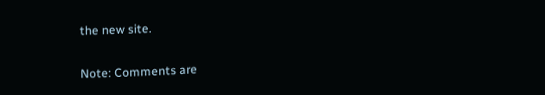the new site.

Note: Comments are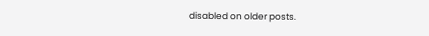disabled on older posts.